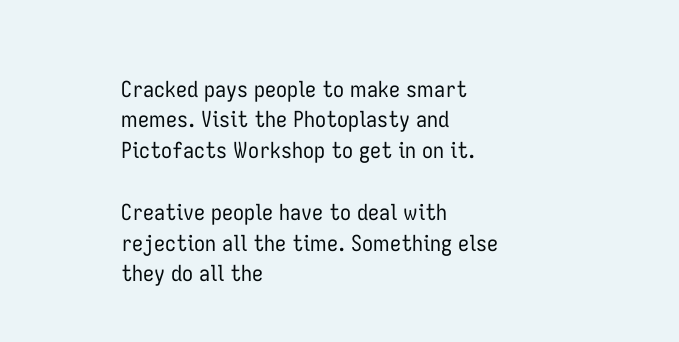Cracked pays people to make smart memes. Visit the Photoplasty and Pictofacts Workshop to get in on it.

Creative people have to deal with rejection all the time. Something else they do all the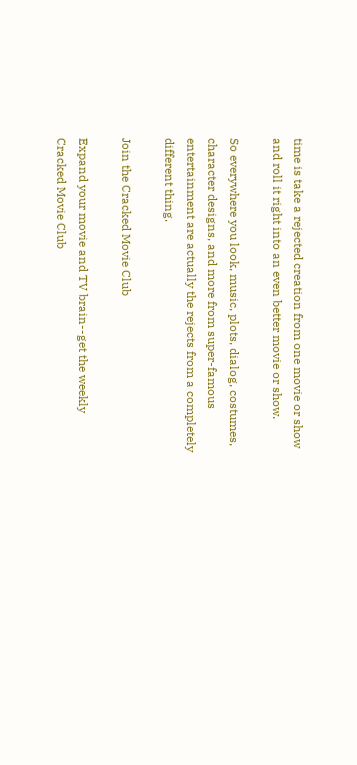time is take a rejected creation from one movie or show and roll it right into an even better movie or show.

So everywhere you look, music, plots, dialog, costumes, character designs, and more from super-famous entertainment are actually the rejects from a completely different thing.

Join the Cracked Movie Club

Expand your movie and TV brain--get the weekly Cracked Movie Club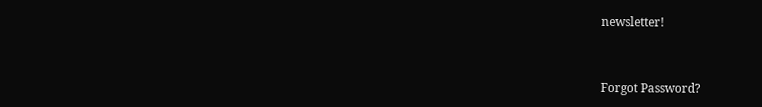newsletter!


Forgot Password?